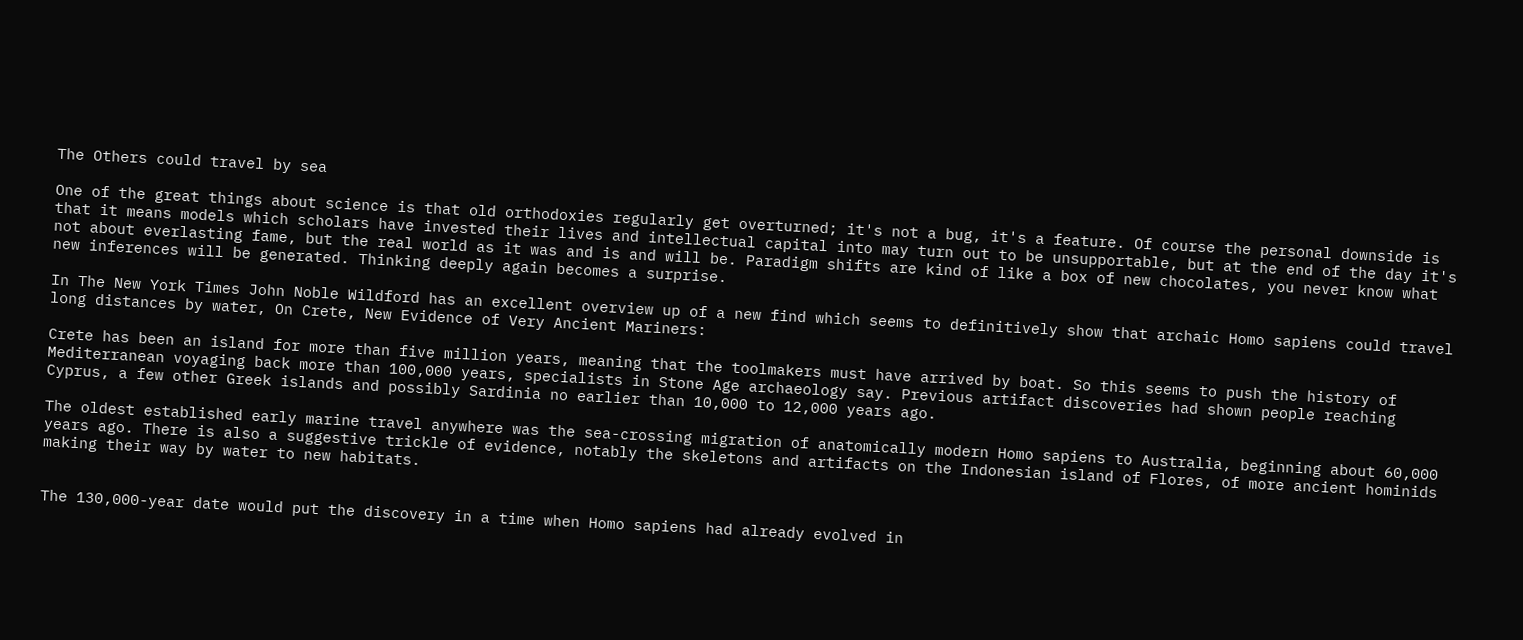The Others could travel by sea

One of the great things about science is that old orthodoxies regularly get overturned; it's not a bug, it's a feature. Of course the personal downside is that it means models which scholars have invested their lives and intellectual capital into may turn out to be unsupportable, but at the end of the day it's not about everlasting fame, but the real world as it was and is and will be. Paradigm shifts are kind of like a box of new chocolates, you never know what new inferences will be generated. Thinking deeply again becomes a surprise.

In The New York Times John Noble Wildford has an excellent overview up of a new find which seems to definitively show that archaic Homo sapiens could travel long distances by water, On Crete, New Evidence of Very Ancient Mariners:

Crete has been an island for more than five million years, meaning that the toolmakers must have arrived by boat. So this seems to push the history of Mediterranean voyaging back more than 100,000 years, specialists in Stone Age archaeology say. Previous artifact discoveries had shown people reaching Cyprus, a few other Greek islands and possibly Sardinia no earlier than 10,000 to 12,000 years ago.

The oldest established early marine travel anywhere was the sea-crossing migration of anatomically modern Homo sapiens to Australia, beginning about 60,000 years ago. There is also a suggestive trickle of evidence, notably the skeletons and artifacts on the Indonesian island of Flores, of more ancient hominids making their way by water to new habitats.


The 130,000-year date would put the discovery in a time when Homo sapiens had already evolved in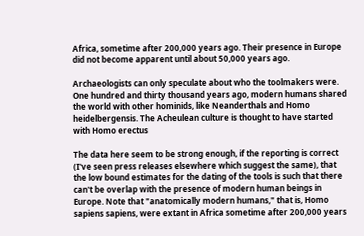Africa, sometime after 200,000 years ago. Their presence in Europe did not become apparent until about 50,000 years ago.

Archaeologists can only speculate about who the toolmakers were. One hundred and thirty thousand years ago, modern humans shared the world with other hominids, like Neanderthals and Homo heidelbergensis. The Acheulean culture is thought to have started with Homo erectus

The data here seem to be strong enough, if the reporting is correct (I've seen press releases elsewhere which suggest the same), that the low bound estimates for the dating of the tools is such that there can't be overlap with the presence of modern human beings in Europe. Note that "anatomically modern humans," that is, Homo sapiens sapiens, were extant in Africa sometime after 200,000 years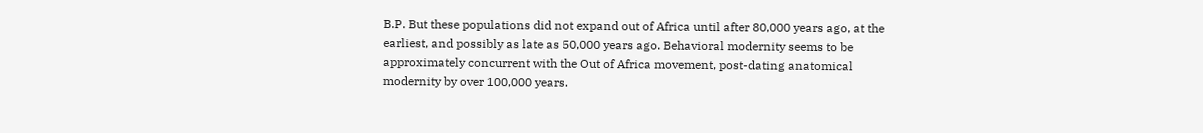B.P. But these populations did not expand out of Africa until after 80,000 years ago, at the earliest, and possibly as late as 50,000 years ago. Behavioral modernity seems to be approximately concurrent with the Out of Africa movement, post-dating anatomical modernity by over 100,000 years.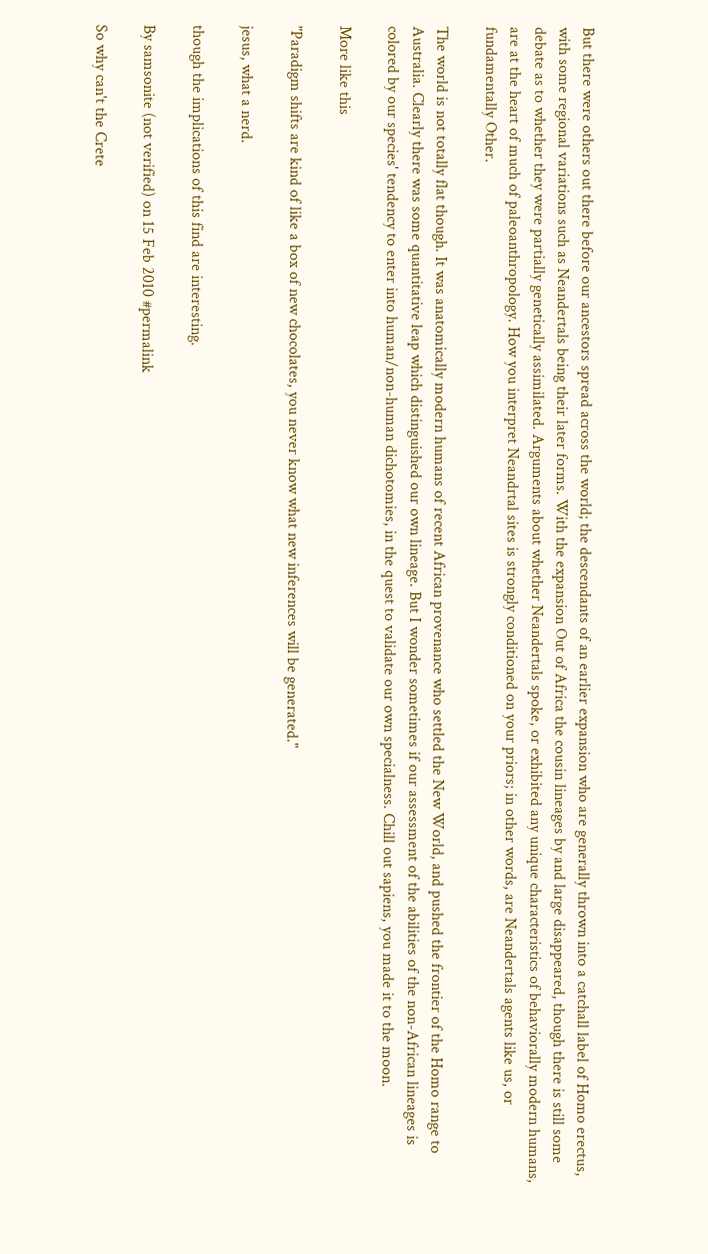But there were others out there before our ancestors spread across the world; the descendants of an earlier expansion who are generally thrown into a catchall label of Homo erectus, with some regional variations such as Neandertals being their later forms. With the expansion Out of Africa the cousin lineages by and large disappeared, though there is still some debate as to whether they were partially genetically assimilated. Arguments about whether Neandertals spoke, or exhibited any unique characteristics of behaviorally modern humans, are at the heart of much of paleoanthropology. How you interpret Neandrtal sites is strongly conditioned on your priors; in other words, are Neandertals agents like us, or fundamentally Other.

The world is not totally flat though. It was anatomically modern humans of recent African provenance who settled the New World, and pushed the frontier of the Homo range to Australia. Clearly there was some quantitative leap which distinguished our own lineage. But I wonder sometimes if our assessment of the abilities of the non-African lineages is colored by our species' tendency to enter into human/non-human dichotomies, in the quest to validate our own specialness. Chill out sapiens, you made it to the moon.

More like this

"Paradigm shifts are kind of like a box of new chocolates, you never know what new inferences will be generated."

jesus, what a nerd.

though the implications of this find are interesting.

By samsonite (not verified) on 15 Feb 2010 #permalink

So why can't the Crete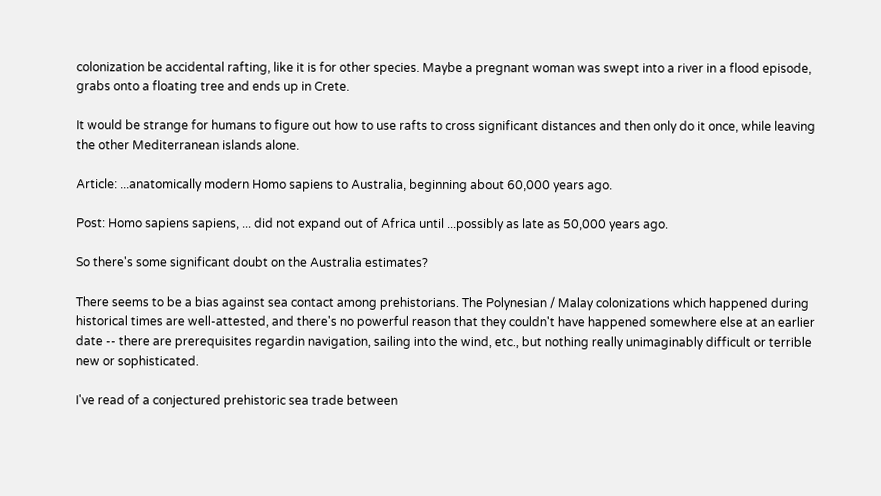colonization be accidental rafting, like it is for other species. Maybe a pregnant woman was swept into a river in a flood episode, grabs onto a floating tree and ends up in Crete.

It would be strange for humans to figure out how to use rafts to cross significant distances and then only do it once, while leaving the other Mediterranean islands alone.

Article: ...anatomically modern Homo sapiens to Australia, beginning about 60,000 years ago.

Post: Homo sapiens sapiens, ... did not expand out of Africa until ...possibly as late as 50,000 years ago.

So there's some significant doubt on the Australia estimates?

There seems to be a bias against sea contact among prehistorians. The Polynesian / Malay colonizations which happened during historical times are well-attested, and there's no powerful reason that they couldn't have happened somewhere else at an earlier date -- there are prerequisites regardin navigation, sailing into the wind, etc., but nothing really unimaginably difficult or terrible new or sophisticated.

I've read of a conjectured prehistoric sea trade between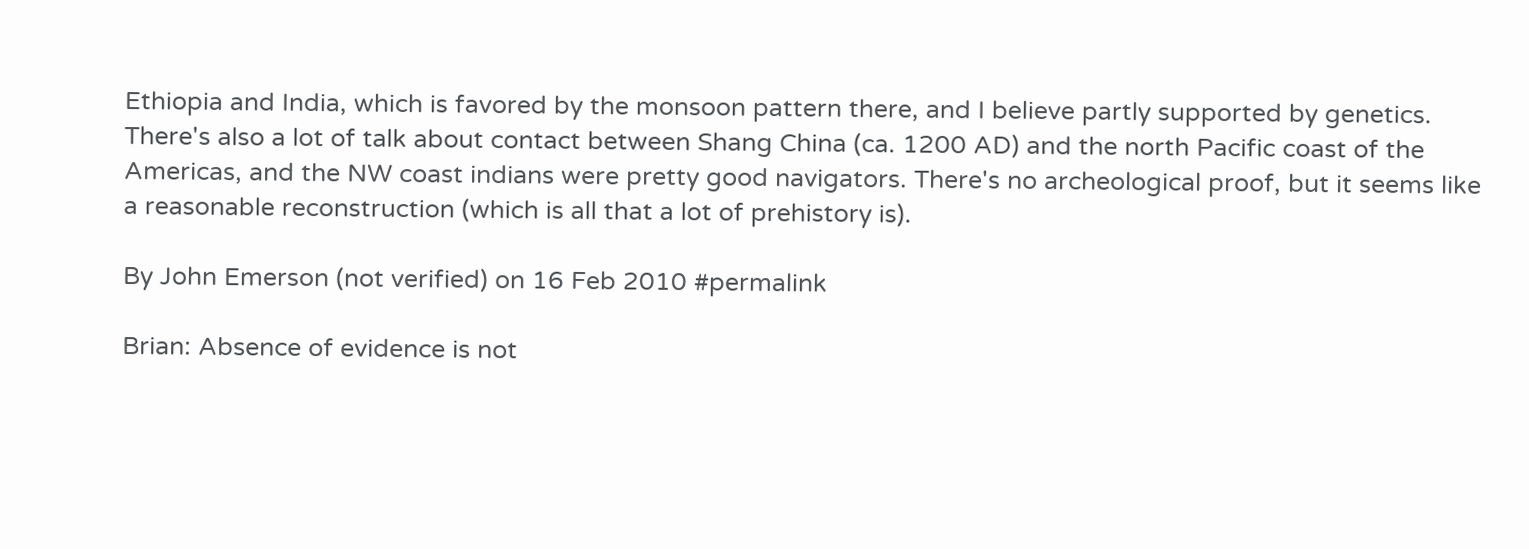Ethiopia and India, which is favored by the monsoon pattern there, and I believe partly supported by genetics. There's also a lot of talk about contact between Shang China (ca. 1200 AD) and the north Pacific coast of the Americas, and the NW coast indians were pretty good navigators. There's no archeological proof, but it seems like a reasonable reconstruction (which is all that a lot of prehistory is).

By John Emerson (not verified) on 16 Feb 2010 #permalink

Brian: Absence of evidence is not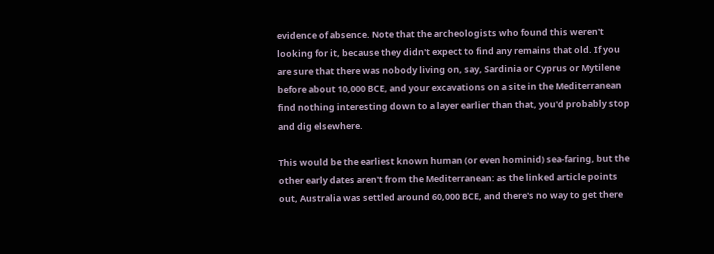evidence of absence. Note that the archeologists who found this weren't looking for it, because they didn't expect to find any remains that old. If you are sure that there was nobody living on, say, Sardinia or Cyprus or Mytilene before about 10,000 BCE, and your excavations on a site in the Mediterranean find nothing interesting down to a layer earlier than that, you'd probably stop and dig elsewhere.

This would be the earliest known human (or even hominid) sea-faring, but the other early dates aren't from the Mediterranean: as the linked article points out, Australia was settled around 60,000 BCE, and there's no way to get there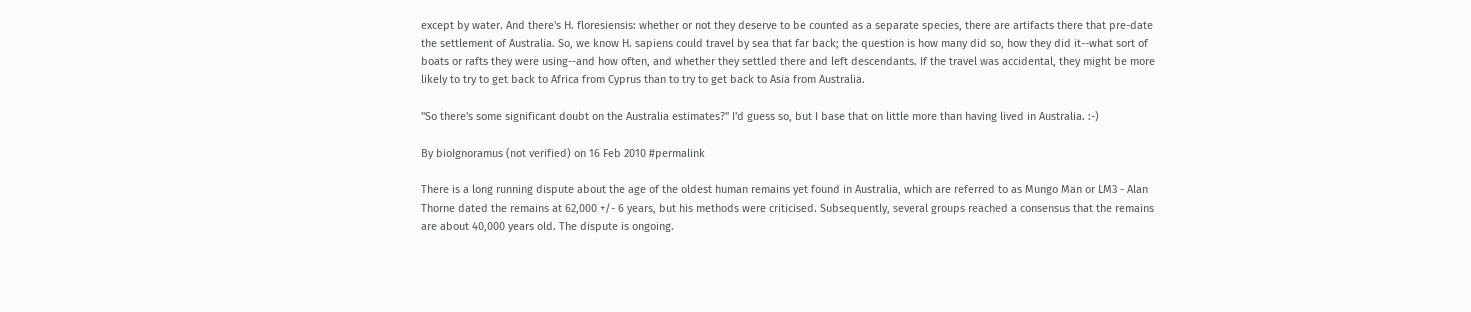except by water. And there's H. floresiensis: whether or not they deserve to be counted as a separate species, there are artifacts there that pre-date the settlement of Australia. So, we know H. sapiens could travel by sea that far back; the question is how many did so, how they did it--what sort of boats or rafts they were using--and how often, and whether they settled there and left descendants. If the travel was accidental, they might be more likely to try to get back to Africa from Cyprus than to try to get back to Asia from Australia.

"So there's some significant doubt on the Australia estimates?" I'd guess so, but I base that on little more than having lived in Australia. :-)

By bioIgnoramus (not verified) on 16 Feb 2010 #permalink

There is a long running dispute about the age of the oldest human remains yet found in Australia, which are referred to as Mungo Man or LM3 - Alan Thorne dated the remains at 62,000 +/- 6 years, but his methods were criticised. Subsequently, several groups reached a consensus that the remains are about 40,000 years old. The dispute is ongoing.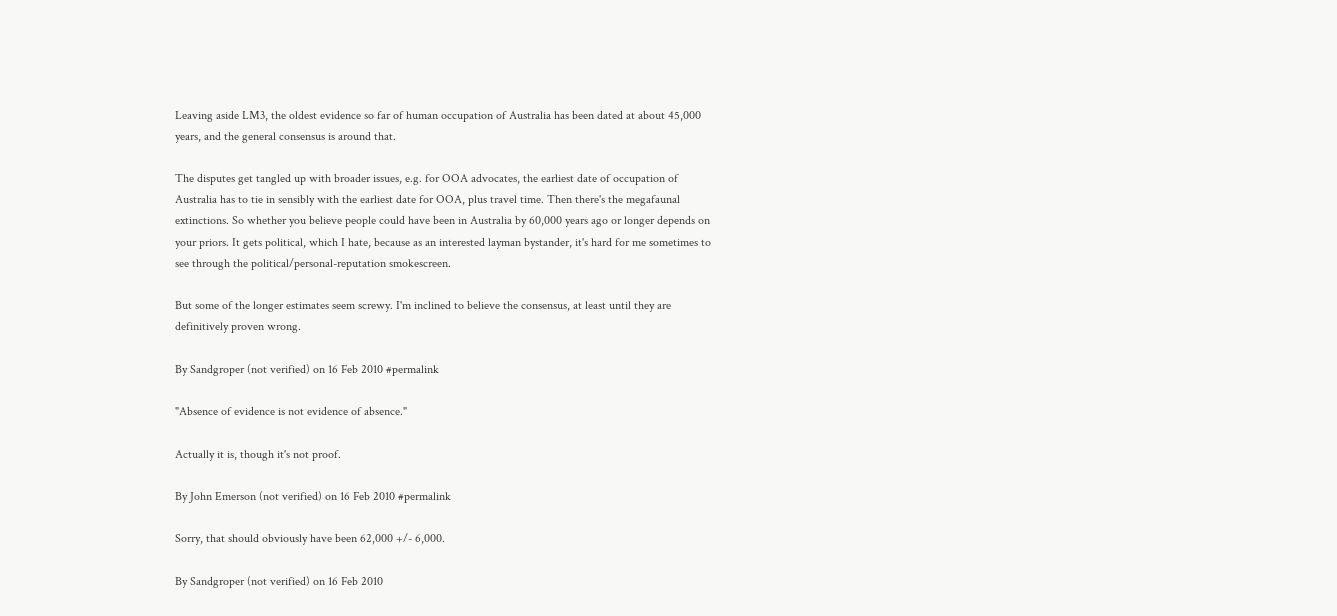Leaving aside LM3, the oldest evidence so far of human occupation of Australia has been dated at about 45,000 years, and the general consensus is around that.

The disputes get tangled up with broader issues, e.g. for OOA advocates, the earliest date of occupation of Australia has to tie in sensibly with the earliest date for OOA, plus travel time. Then there's the megafaunal extinctions. So whether you believe people could have been in Australia by 60,000 years ago or longer depends on your priors. It gets political, which I hate, because as an interested layman bystander, it's hard for me sometimes to see through the political/personal-reputation smokescreen.

But some of the longer estimates seem screwy. I'm inclined to believe the consensus, at least until they are definitively proven wrong.

By Sandgroper (not verified) on 16 Feb 2010 #permalink

"Absence of evidence is not evidence of absence."

Actually it is, though it's not proof.

By John Emerson (not verified) on 16 Feb 2010 #permalink

Sorry, that should obviously have been 62,000 +/- 6,000.

By Sandgroper (not verified) on 16 Feb 2010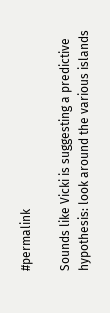#permalink

Sounds like Vicki is suggesting a predictive hypothesis: look around the various islands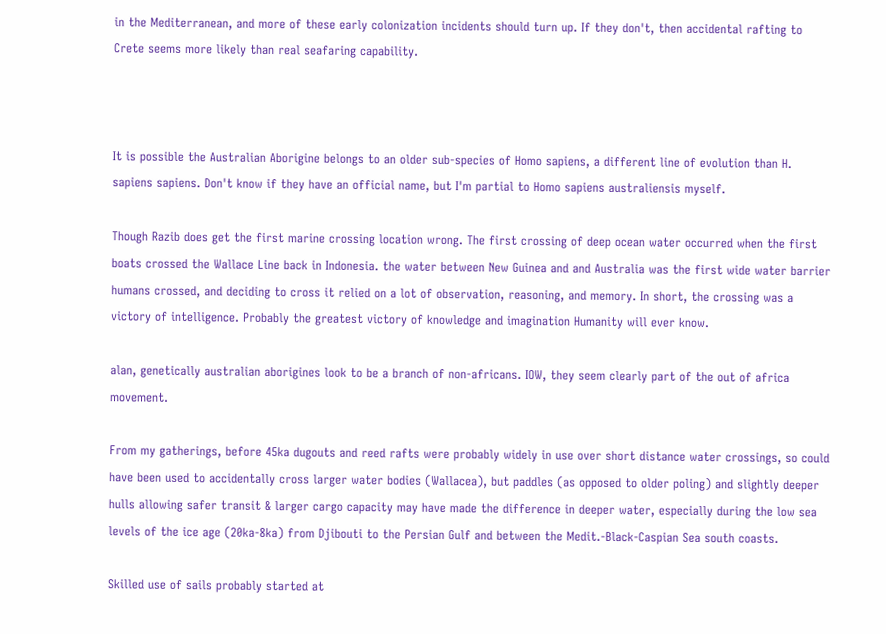in the Mediterranean, and more of these early colonization incidents should turn up. If they don't, then accidental rafting to Crete seems more likely than real seafaring capability.



It is possible the Australian Aborigine belongs to an older sub-species of Homo sapiens, a different line of evolution than H. sapiens sapiens. Don't know if they have an official name, but I'm partial to Homo sapiens australiensis myself.

Though Razib does get the first marine crossing location wrong. The first crossing of deep ocean water occurred when the first boats crossed the Wallace Line back in Indonesia. the water between New Guinea and and Australia was the first wide water barrier humans crossed, and deciding to cross it relied on a lot of observation, reasoning, and memory. In short, the crossing was a victory of intelligence. Probably the greatest victory of knowledge and imagination Humanity will ever know.

alan, genetically australian aborigines look to be a branch of non-africans. IOW, they seem clearly part of the out of africa movement.

From my gatherings, before 45ka dugouts and reed rafts were probably widely in use over short distance water crossings, so could have been used to accidentally cross larger water bodies (Wallacea), but paddles (as opposed to older poling) and slightly deeper hulls allowing safer transit & larger cargo capacity may have made the difference in deeper water, especially during the low sea levels of the ice age (20ka-8ka) from Djibouti to the Persian Gulf and between the Medit.-Black-Caspian Sea south coasts.

Skilled use of sails probably started at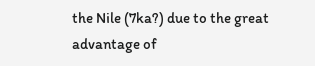the Nile (7ka?) due to the great advantage of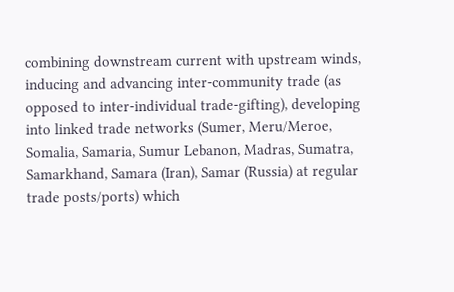combining downstream current with upstream winds, inducing and advancing inter-community trade (as opposed to inter-individual trade-gifting), developing into linked trade networks (Sumer, Meru/Meroe, Somalia, Samaria, Sumur Lebanon, Madras, Sumatra, Samarkhand, Samara (Iran), Samar (Russia) at regular trade posts/ports) which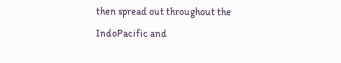then spread out throughout the IndoPacific and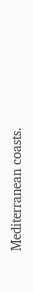Mediterranean coasts.